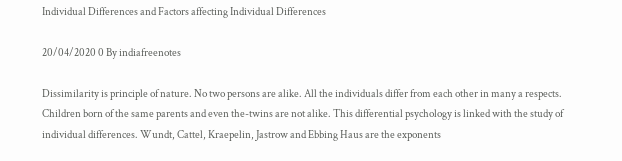Individual Differences and Factors affecting Individual Differences

20/04/2020 0 By indiafreenotes

Dissimilarity is principle of nature. No two persons are alike. All the individuals differ from each other in many a respects. Children born of the same parents and even the-twins are not alike. This differential psychology is linked with the study of individual differences. Wundt, Cattel, Kraepelin, Jastrow and Ebbing Haus are the exponents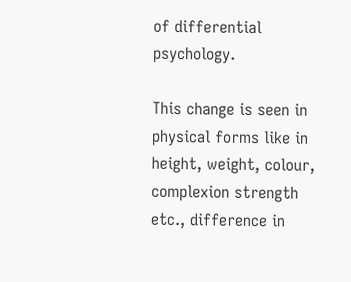of differential psychology.

This change is seen in physical forms like in height, weight, colour, complexion strength etc., difference in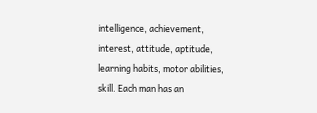intelligence, achievement, interest, attitude, aptitude, learning habits, motor abilities, skill. Each man has an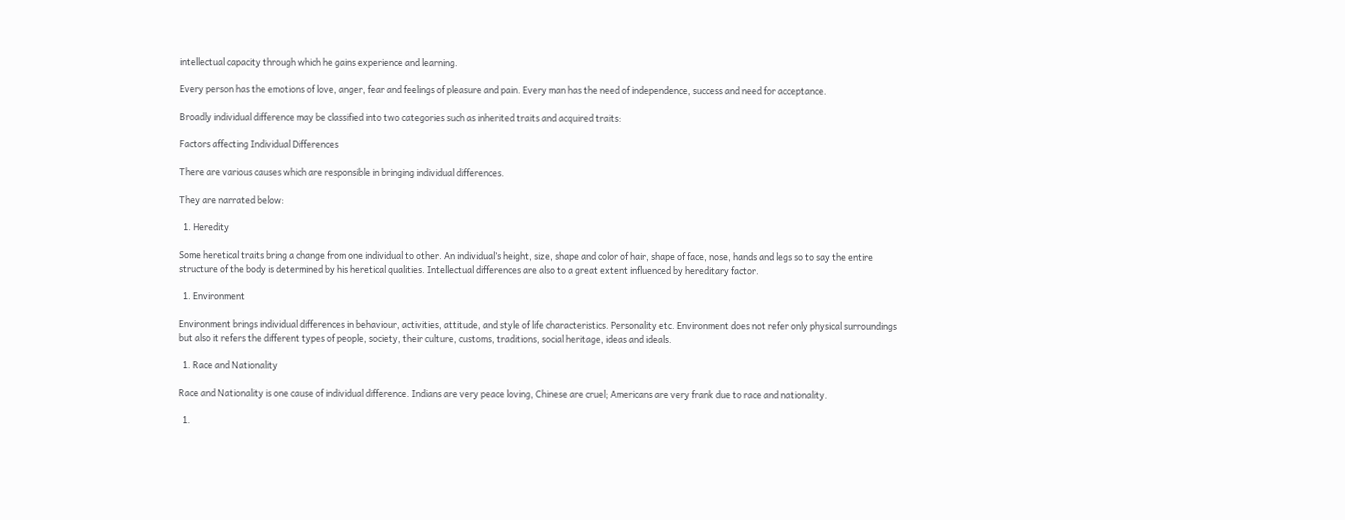intellectual capacity through which he gains experience and learning.

Every person has the emotions of love, anger, fear and feelings of pleasure and pain. Every man has the need of independence, success and need for acceptance.

Broadly individual difference may be classified into two categories such as inherited traits and acquired traits:

Factors affecting Individual Differences

There are various causes which are responsible in bringing individual differences.

They are narrated below:

  1. Heredity

Some heretical traits bring a change from one individual to other. An individual’s height, size, shape and color of hair, shape of face, nose, hands and legs so to say the entire structure of the body is determined by his heretical qualities. Intellectual differences are also to a great extent influenced by hereditary factor.

  1. Environment

Environment brings individual differences in behaviour, activities, attitude, and style of life characteristics. Personality etc. Environment does not refer only physical surroundings but also it refers the different types of people, society, their culture, customs, traditions, social heritage, ideas and ideals.

  1. Race and Nationality

Race and Nationality is one cause of individual difference. Indians are very peace loving, Chinese are cruel; Americans are very frank due to race and nationality.

  1.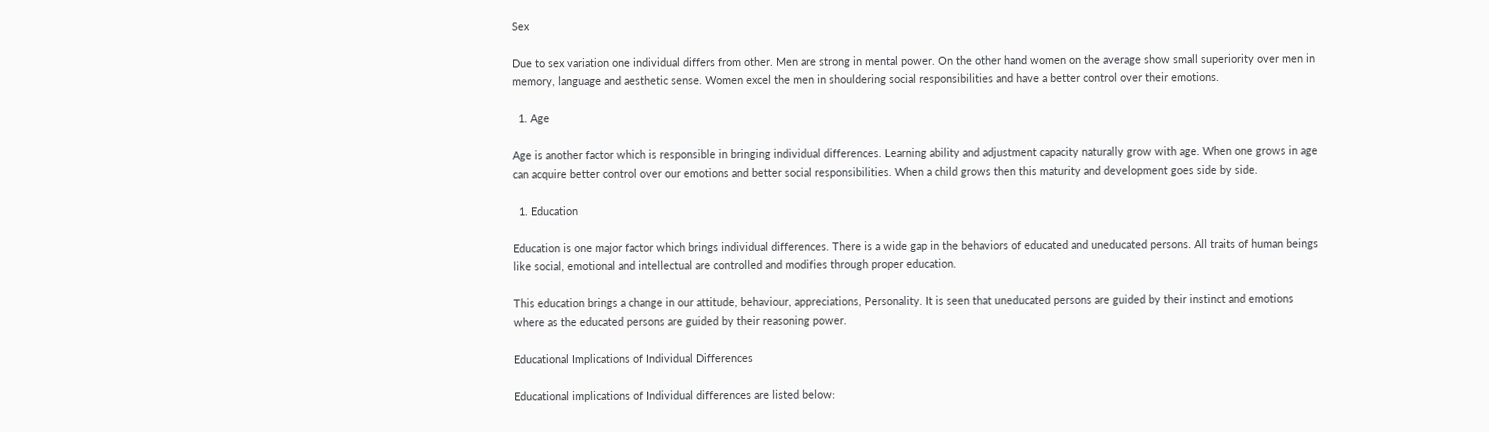Sex

Due to sex variation one individual differs from other. Men are strong in mental power. On the other hand women on the average show small superiority over men in memory, language and aesthetic sense. Women excel the men in shouldering social responsibilities and have a better control over their emotions.

  1. Age

Age is another factor which is responsible in bringing individual differences. Learning ability and adjustment capacity naturally grow with age. When one grows in age can acquire better control over our emotions and better social responsibilities. When a child grows then this maturity and development goes side by side.

  1. Education

Education is one major factor which brings individual differences. There is a wide gap in the behaviors of educated and uneducated persons. All traits of human beings like social, emotional and intellectual are controlled and modifies through proper education.

This education brings a change in our attitude, behaviour, appreciations, Personality. It is seen that uneducated persons are guided by their instinct and emotions where as the educated persons are guided by their reasoning power.

Educational Implications of Individual Differences

Educational implications of Individual differences are listed below: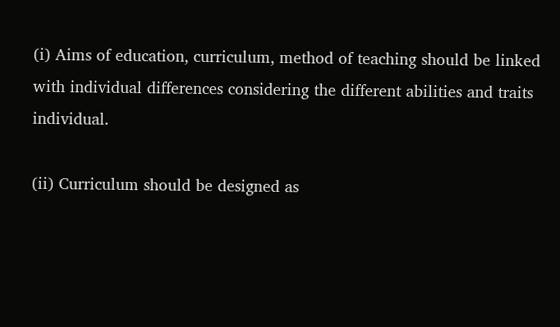(i) Aims of education, curriculum, method of teaching should be linked with individual differences considering the different abilities and traits individual.

(ii) Curriculum should be designed as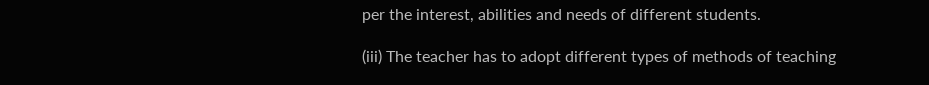per the interest, abilities and needs of different students.

(iii) The teacher has to adopt different types of methods of teaching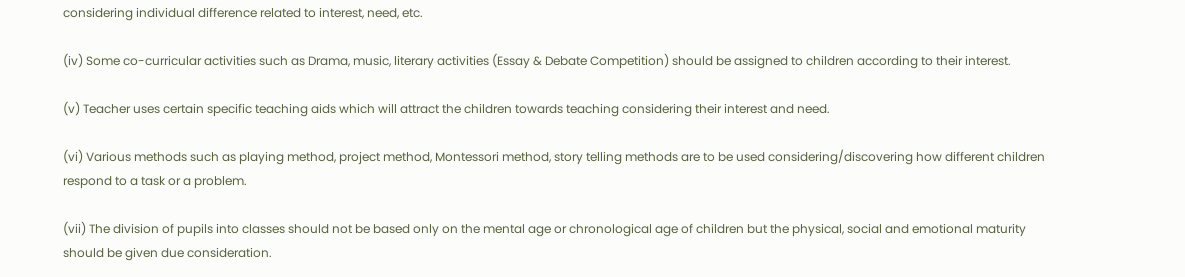considering individual difference related to interest, need, etc.

(iv) Some co-curricular activities such as Drama, music, literary activities (Essay & Debate Competition) should be assigned to children according to their interest.

(v) Teacher uses certain specific teaching aids which will attract the children towards teaching considering their interest and need.

(vi) Various methods such as playing method, project method, Montessori method, story telling methods are to be used considering/discovering how different children respond to a task or a problem.

(vii) The division of pupils into classes should not be based only on the mental age or chronological age of children but the physical, social and emotional maturity should be given due consideration.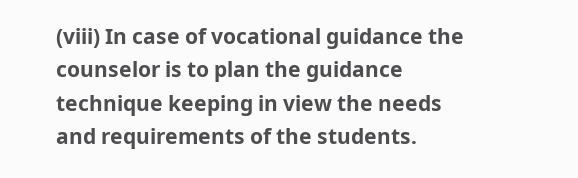(viii) In case of vocational guidance the counselor is to plan the guidance technique keeping in view the needs and requirements of the students.